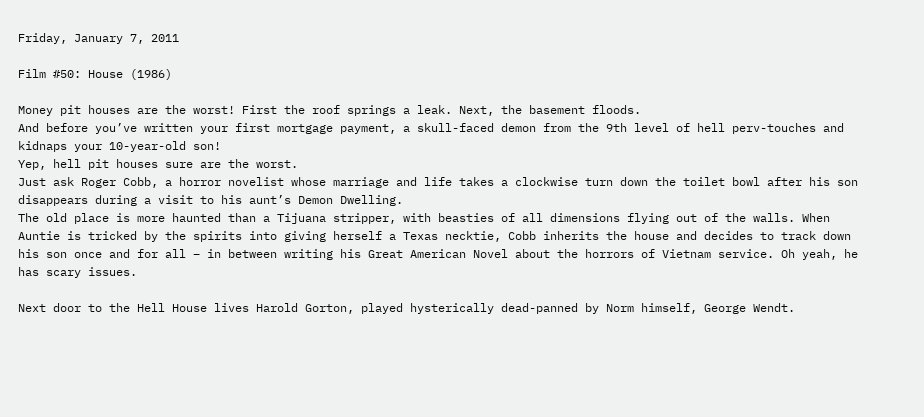Friday, January 7, 2011

Film #50: House (1986)

Money pit houses are the worst! First the roof springs a leak. Next, the basement floods.
And before you’ve written your first mortgage payment, a skull-faced demon from the 9th level of hell perv-touches and kidnaps your 10-year-old son!
Yep, hell pit houses sure are the worst.
Just ask Roger Cobb, a horror novelist whose marriage and life takes a clockwise turn down the toilet bowl after his son disappears during a visit to his aunt’s Demon Dwelling.
The old place is more haunted than a Tijuana stripper, with beasties of all dimensions flying out of the walls. When Auntie is tricked by the spirits into giving herself a Texas necktie, Cobb inherits the house and decides to track down his son once and for all – in between writing his Great American Novel about the horrors of Vietnam service. Oh yeah, he has scary issues.

Next door to the Hell House lives Harold Gorton, played hysterically dead-panned by Norm himself, George Wendt.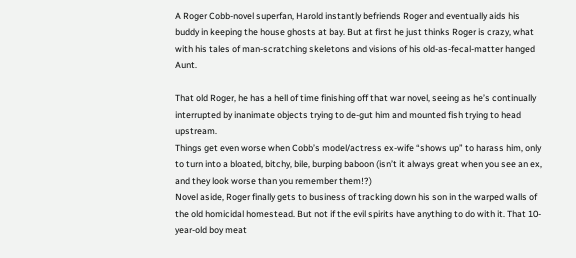A Roger Cobb-novel superfan, Harold instantly befriends Roger and eventually aids his buddy in keeping the house ghosts at bay. But at first he just thinks Roger is crazy, what with his tales of man-scratching skeletons and visions of his old-as-fecal-matter hanged Aunt.

That old Roger, he has a hell of time finishing off that war novel, seeing as he’s continually interrupted by inanimate objects trying to de-gut him and mounted fish trying to head upstream.
Things get even worse when Cobb’s model/actress ex-wife “shows up” to harass him, only to turn into a bloated, bitchy, bile, burping baboon (isn’t it always great when you see an ex, and they look worse than you remember them!?)
Novel aside, Roger finally gets to business of tracking down his son in the warped walls of the old homicidal homestead. But not if the evil spirits have anything to do with it. That 10-year-old boy meat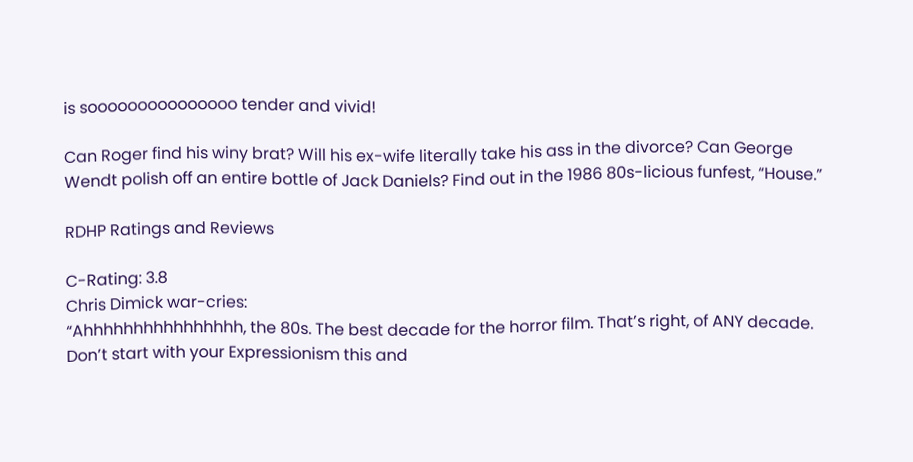is sooooooooooooooo tender and vivid!

Can Roger find his winy brat? Will his ex-wife literally take his ass in the divorce? Can George Wendt polish off an entire bottle of Jack Daniels? Find out in the 1986 80s-licious funfest, “House.”

RDHP Ratings and Reviews

C-Rating: 3.8
Chris Dimick war-cries:
“Ahhhhhhhhhhhhhhhh, the 80s. The best decade for the horror film. That’s right, of ANY decade. Don’t start with your Expressionism this and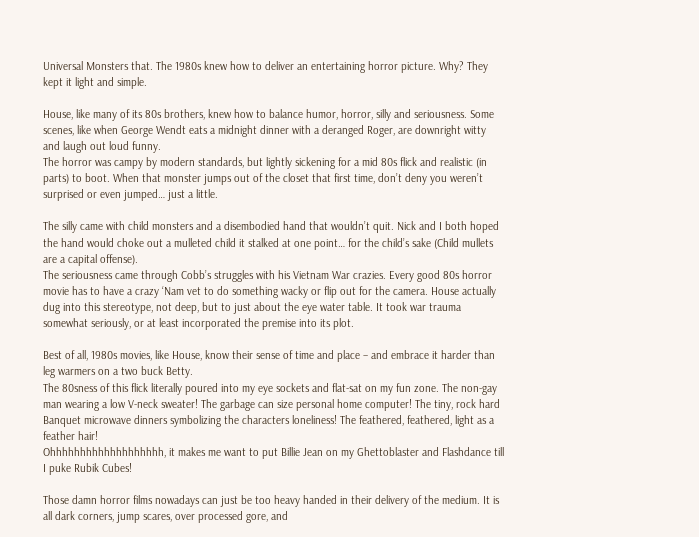Universal Monsters that. The 1980s knew how to deliver an entertaining horror picture. Why? They kept it light and simple.

House, like many of its 80s brothers, knew how to balance humor, horror, silly and seriousness. Some scenes, like when George Wendt eats a midnight dinner with a deranged Roger, are downright witty and laugh out loud funny.
The horror was campy by modern standards, but lightly sickening for a mid 80s flick and realistic (in parts) to boot. When that monster jumps out of the closet that first time, don’t deny you weren’t surprised or even jumped… just a little.

The silly came with child monsters and a disembodied hand that wouldn’t quit. Nick and I both hoped the hand would choke out a mulleted child it stalked at one point… for the child’s sake (Child mullets are a capital offense).
The seriousness came through Cobb’s struggles with his Vietnam War crazies. Every good 80s horror movie has to have a crazy ‘Nam vet to do something wacky or flip out for the camera. House actually dug into this stereotype, not deep, but to just about the eye water table. It took war trauma somewhat seriously, or at least incorporated the premise into its plot.

Best of all, 1980s movies, like House, know their sense of time and place – and embrace it harder than leg warmers on a two buck Betty.
The 80sness of this flick literally poured into my eye sockets and flat-sat on my fun zone. The non-gay man wearing a low V-neck sweater! The garbage can size personal home computer! The tiny, rock hard Banquet microwave dinners symbolizing the characters loneliness! The feathered, feathered, light as a feather hair!
Ohhhhhhhhhhhhhhhhhhh, it makes me want to put Billie Jean on my Ghettoblaster and Flashdance till I puke Rubik Cubes!

Those damn horror films nowadays can just be too heavy handed in their delivery of the medium. It is all dark corners, jump scares, over processed gore, and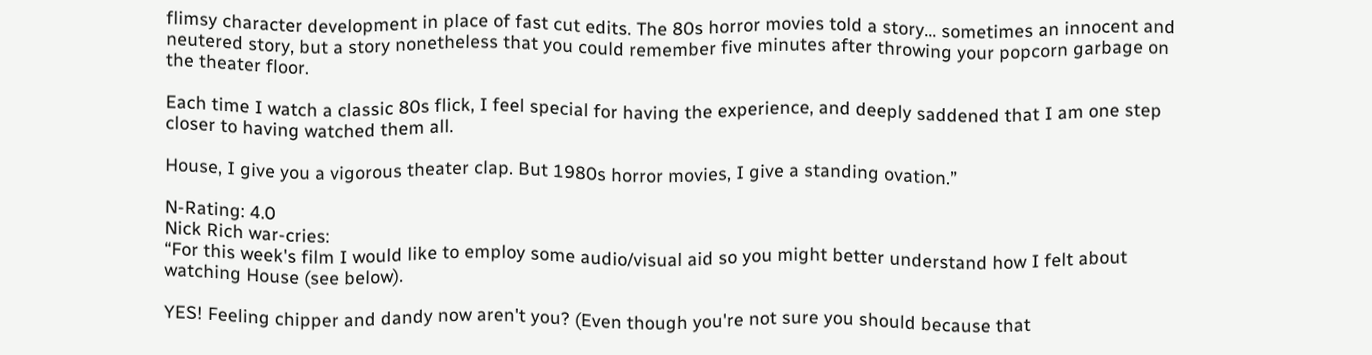flimsy character development in place of fast cut edits. The 80s horror movies told a story… sometimes an innocent and neutered story, but a story nonetheless that you could remember five minutes after throwing your popcorn garbage on the theater floor.

Each time I watch a classic 80s flick, I feel special for having the experience, and deeply saddened that I am one step closer to having watched them all.

House, I give you a vigorous theater clap. But 1980s horror movies, I give a standing ovation.”

N-Rating: 4.0
Nick Rich war-cries:
“For this week's film I would like to employ some audio/visual aid so you might better understand how I felt about watching House (see below).

YES! Feeling chipper and dandy now aren't you? (Even though you're not sure you should because that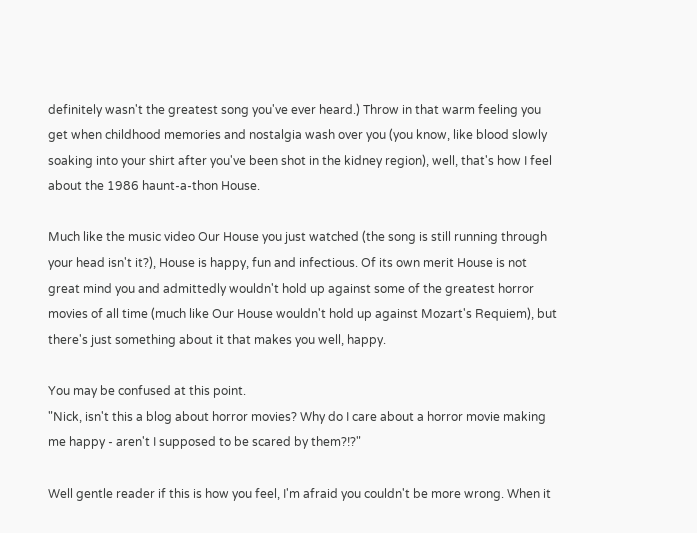definitely wasn't the greatest song you've ever heard.) Throw in that warm feeling you get when childhood memories and nostalgia wash over you (you know, like blood slowly soaking into your shirt after you've been shot in the kidney region), well, that's how I feel about the 1986 haunt-a-thon House.

Much like the music video Our House you just watched (the song is still running through your head isn't it?), House is happy, fun and infectious. Of its own merit House is not great mind you and admittedly wouldn't hold up against some of the greatest horror movies of all time (much like Our House wouldn't hold up against Mozart's Requiem), but there's just something about it that makes you well, happy.

You may be confused at this point.
"Nick, isn't this a blog about horror movies? Why do I care about a horror movie making me happy - aren't I supposed to be scared by them?!?"

Well gentle reader if this is how you feel, I'm afraid you couldn't be more wrong. When it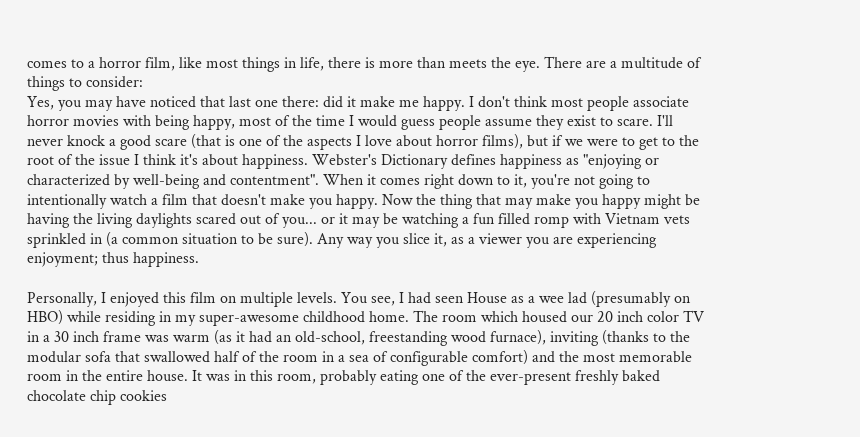comes to a horror film, like most things in life, there is more than meets the eye. There are a multitude of things to consider:
Yes, you may have noticed that last one there: did it make me happy. I don't think most people associate horror movies with being happy, most of the time I would guess people assume they exist to scare. I'll never knock a good scare (that is one of the aspects I love about horror films), but if we were to get to the root of the issue I think it's about happiness. Webster's Dictionary defines happiness as "enjoying or characterized by well-being and contentment". When it comes right down to it, you're not going to intentionally watch a film that doesn't make you happy. Now the thing that may make you happy might be having the living daylights scared out of you... or it may be watching a fun filled romp with Vietnam vets sprinkled in (a common situation to be sure). Any way you slice it, as a viewer you are experiencing enjoyment; thus happiness.

Personally, I enjoyed this film on multiple levels. You see, I had seen House as a wee lad (presumably on HBO) while residing in my super-awesome childhood home. The room which housed our 20 inch color TV in a 30 inch frame was warm (as it had an old-school, freestanding wood furnace), inviting (thanks to the modular sofa that swallowed half of the room in a sea of configurable comfort) and the most memorable room in the entire house. It was in this room, probably eating one of the ever-present freshly baked chocolate chip cookies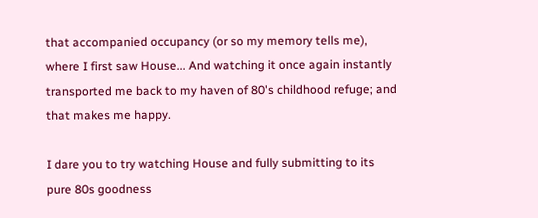that accompanied occupancy (or so my memory tells me), where I first saw House... And watching it once again instantly transported me back to my haven of 80's childhood refuge; and that makes me happy.

I dare you to try watching House and fully submitting to its pure 80s goodness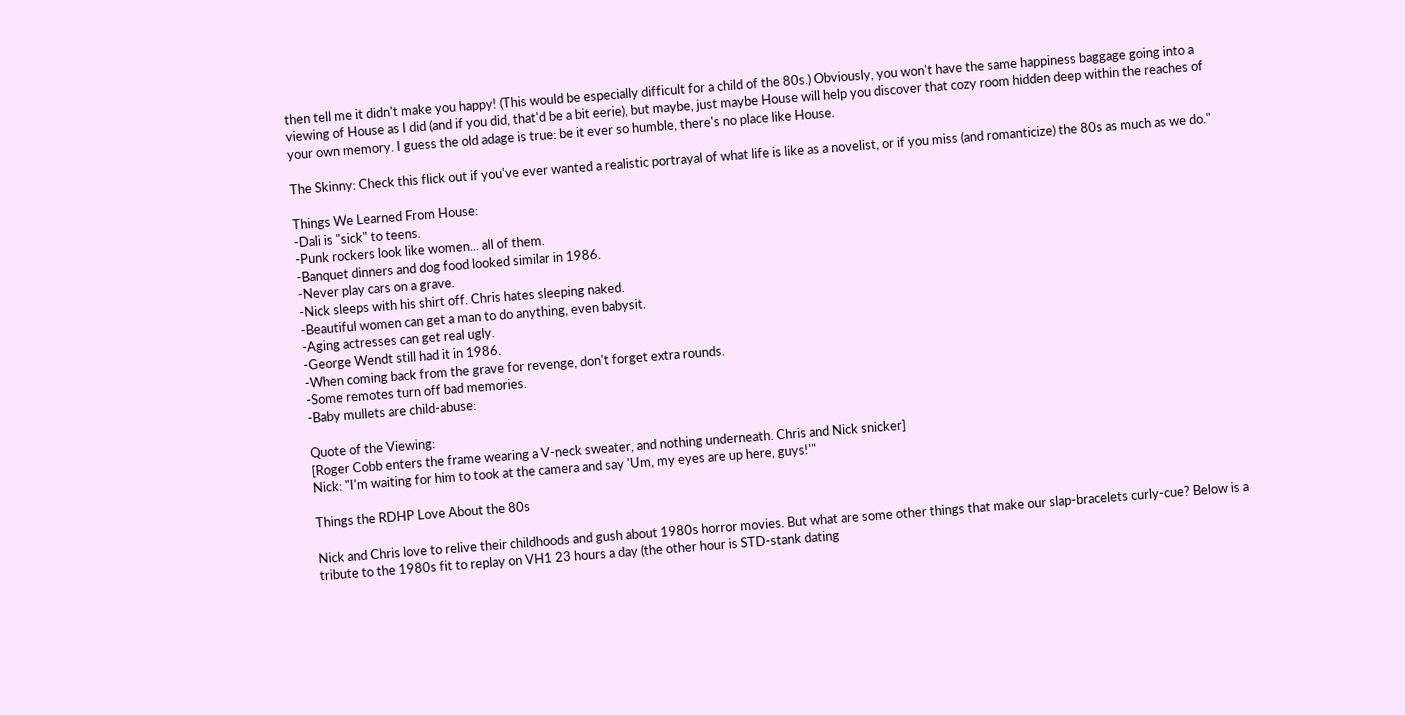then tell me it didn't make you happy! (This would be especially difficult for a child of the 80s.) Obviously, you won't have the same happiness baggage going into a viewing of House as I did (and if you did, that'd be a bit eerie), but maybe, just maybe House will help you discover that cozy room hidden deep within the reaches of your own memory. I guess the old adage is true: be it ever so humble, there's no place like House.

The Skinny: Check this flick out if you've ever wanted a realistic portrayal of what life is like as a novelist, or if you miss (and romanticize) the 80s as much as we do."

Things We Learned From House:
-Dali is "sick" to teens.
-Punk rockers look like women... all of them.
-Banquet dinners and dog food looked similar in 1986.
-Never play cars on a grave.
-Nick sleeps with his shirt off. Chris hates sleeping naked.
-Beautiful women can get a man to do anything, even babysit.
-Aging actresses can get real ugly.
-George Wendt still had it in 1986.
-When coming back from the grave for revenge, don't forget extra rounds.
-Some remotes turn off bad memories.
-Baby mullets are child-abuse:

Quote of the Viewing:
[Roger Cobb enters the frame wearing a V-neck sweater, and nothing underneath. Chris and Nick snicker]
Nick: "I'm waiting for him to took at the camera and say 'Um, my eyes are up here, guys!'"

Things the RDHP Love About the 80s

Nick and Chris love to relive their childhoods and gush about 1980s horror movies. But what are some other things that make our slap-bracelets curly-cue? Below is a tribute to the 1980s fit to replay on VH1 23 hours a day (the other hour is STD-stank dating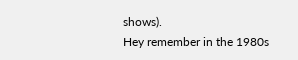shows).
Hey remember in the 1980s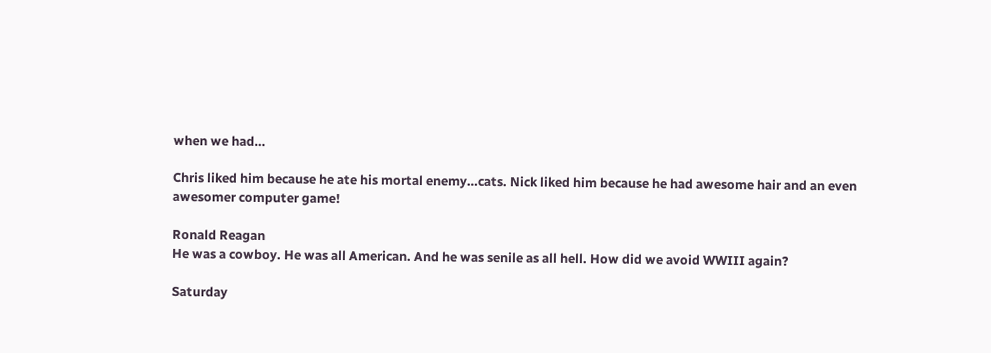when we had…

Chris liked him because he ate his mortal enemy…cats. Nick liked him because he had awesome hair and an even awesomer computer game!

Ronald Reagan
He was a cowboy. He was all American. And he was senile as all hell. How did we avoid WWIII again?

Saturday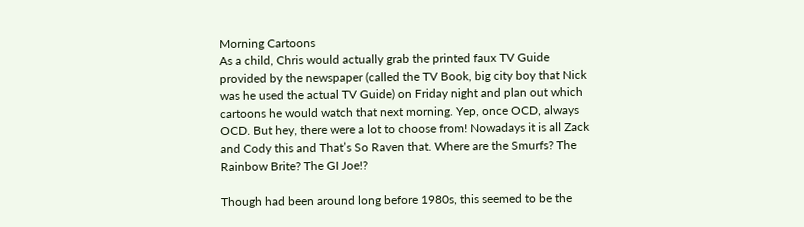Morning Cartoons
As a child, Chris would actually grab the printed faux TV Guide provided by the newspaper (called the TV Book, big city boy that Nick was he used the actual TV Guide) on Friday night and plan out which cartoons he would watch that next morning. Yep, once OCD, always OCD. But hey, there were a lot to choose from! Nowadays it is all Zack and Cody this and That’s So Raven that. Where are the Smurfs? The Rainbow Brite? The GI Joe!?

Though had been around long before 1980s, this seemed to be the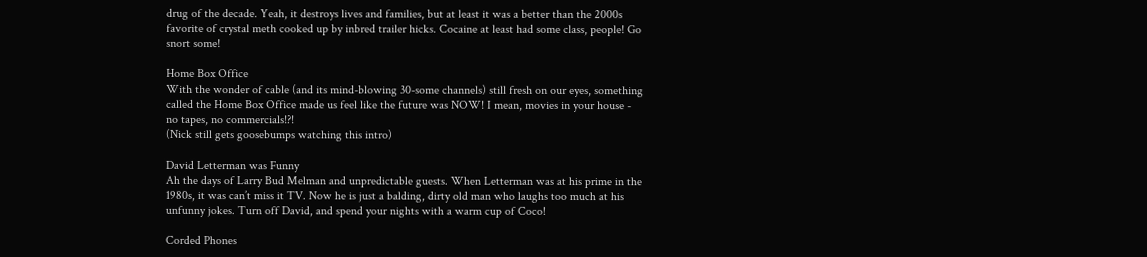drug of the decade. Yeah, it destroys lives and families, but at least it was a better than the 2000s favorite of crystal meth cooked up by inbred trailer hicks. Cocaine at least had some class, people! Go snort some!

Home Box Office
With the wonder of cable (and its mind-blowing 30-some channels) still fresh on our eyes, something called the Home Box Office made us feel like the future was NOW! I mean, movies in your house - no tapes, no commercials!?!
(Nick still gets goosebumps watching this intro)

David Letterman was Funny
Ah the days of Larry Bud Melman and unpredictable guests. When Letterman was at his prime in the 1980s, it was can’t miss it TV. Now he is just a balding, dirty old man who laughs too much at his unfunny jokes. Turn off David, and spend your nights with a warm cup of Coco!

Corded Phones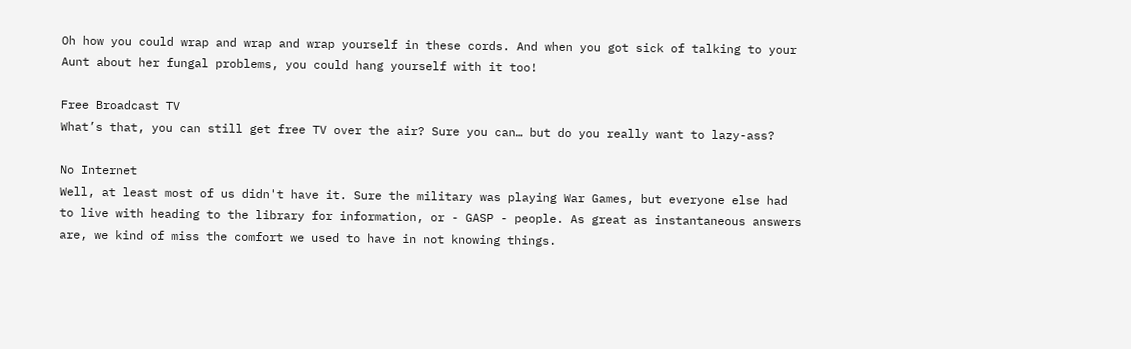Oh how you could wrap and wrap and wrap yourself in these cords. And when you got sick of talking to your Aunt about her fungal problems, you could hang yourself with it too!

Free Broadcast TV
What’s that, you can still get free TV over the air? Sure you can… but do you really want to lazy-ass?

No Internet
Well, at least most of us didn't have it. Sure the military was playing War Games, but everyone else had to live with heading to the library for information, or - GASP - people. As great as instantaneous answers are, we kind of miss the comfort we used to have in not knowing things.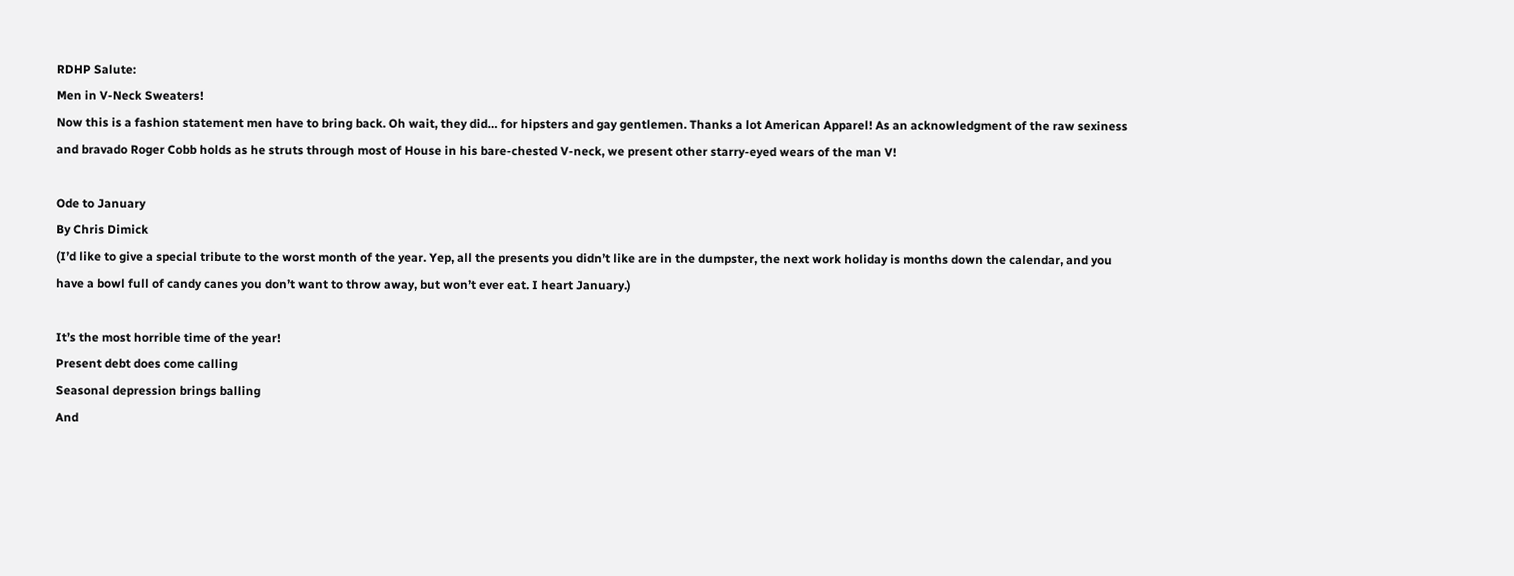RDHP Salute:
Men in V-Neck Sweaters!
Now this is a fashion statement men have to bring back. Oh wait, they did… for hipsters and gay gentlemen. Thanks a lot American Apparel! As an acknowledgment of the raw sexiness and bravado Roger Cobb holds as he struts through most of House in his bare-chested V-neck, we present other starry-eyed wears of the man V!

Ode to January
By Chris Dimick
(I’d like to give a special tribute to the worst month of the year. Yep, all the presents you didn’t like are in the dumpster, the next work holiday is months down the calendar, and you have a bowl full of candy canes you don’t want to throw away, but won’t ever eat. I heart January.)

It’s the most horrible time of the year!
Present debt does come calling
Seasonal depression brings balling
And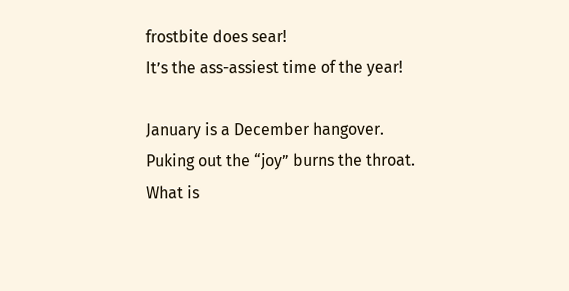frostbite does sear!
It’s the ass-assiest time of the year!

January is a December hangover.
Puking out the “joy” burns the throat.
What is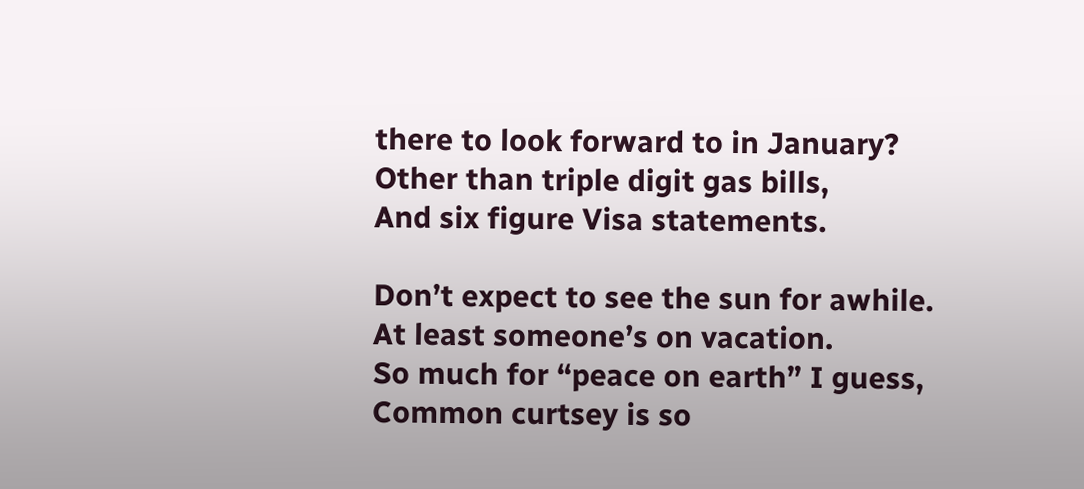there to look forward to in January?
Other than triple digit gas bills,
And six figure Visa statements.

Don’t expect to see the sun for awhile.
At least someone’s on vacation.
So much for “peace on earth” I guess,
Common curtsey is so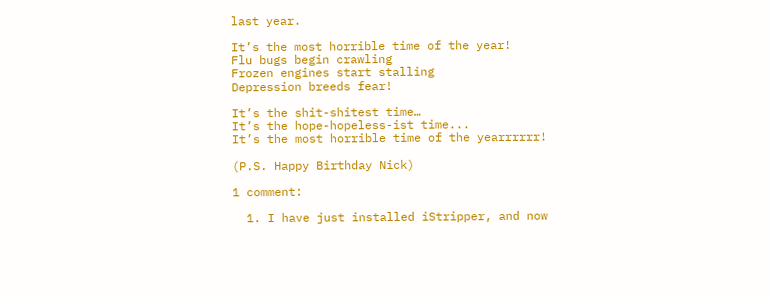last year.

It’s the most horrible time of the year!
Flu bugs begin crawling
Frozen engines start stalling
Depression breeds fear!

It’s the shit-shitest time…
It’s the hope-hopeless-ist time...
It’s the most horrible time of the yearrrrrr!

(P.S. Happy Birthday Nick)

1 comment:

  1. I have just installed iStripper, and now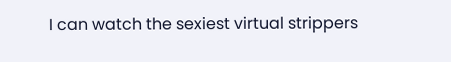I can watch the sexiest virtual strippers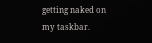getting naked on my taskbar.